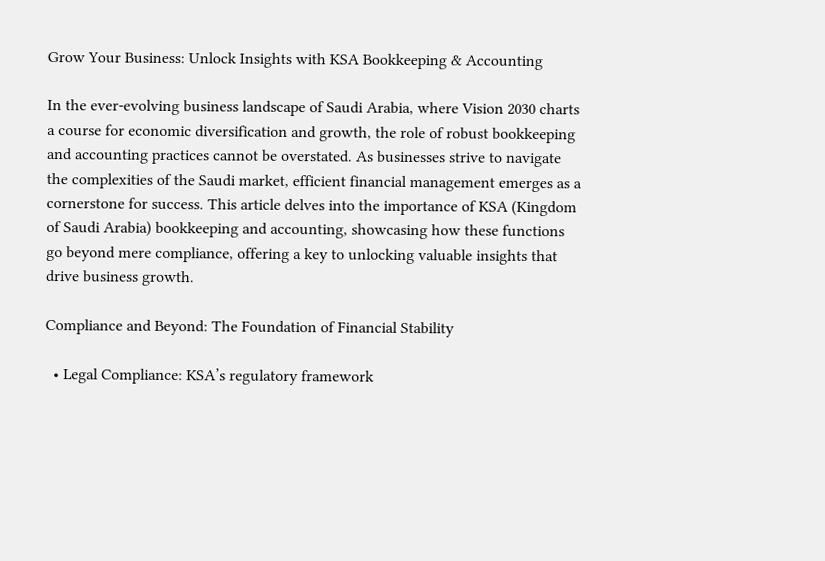Grow Your Business: Unlock Insights with KSA Bookkeeping & Accounting

In the ever-evolving business landscape of Saudi Arabia, where Vision 2030 charts a course for economic diversification and growth, the role of robust bookkeeping and accounting practices cannot be overstated. As businesses strive to navigate the complexities of the Saudi market, efficient financial management emerges as a cornerstone for success. This article delves into the importance of KSA (Kingdom of Saudi Arabia) bookkeeping and accounting, showcasing how these functions go beyond mere compliance, offering a key to unlocking valuable insights that drive business growth.

Compliance and Beyond: The Foundation of Financial Stability

  • Legal Compliance: KSA’s regulatory framework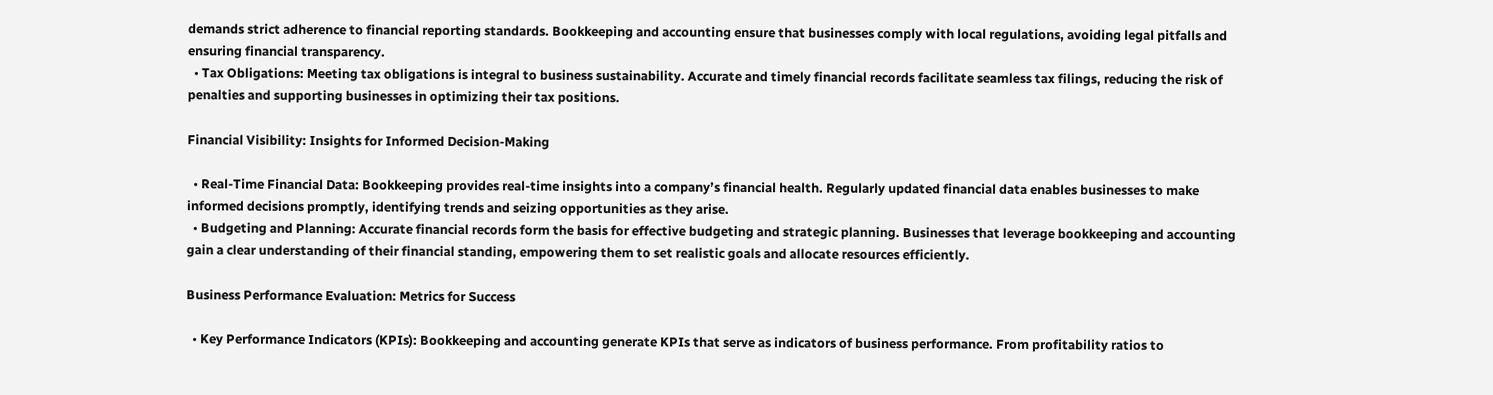demands strict adherence to financial reporting standards. Bookkeeping and accounting ensure that businesses comply with local regulations, avoiding legal pitfalls and ensuring financial transparency.
  • Tax Obligations: Meeting tax obligations is integral to business sustainability. Accurate and timely financial records facilitate seamless tax filings, reducing the risk of penalties and supporting businesses in optimizing their tax positions.

Financial Visibility: Insights for Informed Decision-Making

  • Real-Time Financial Data: Bookkeeping provides real-time insights into a company’s financial health. Regularly updated financial data enables businesses to make informed decisions promptly, identifying trends and seizing opportunities as they arise.
  • Budgeting and Planning: Accurate financial records form the basis for effective budgeting and strategic planning. Businesses that leverage bookkeeping and accounting gain a clear understanding of their financial standing, empowering them to set realistic goals and allocate resources efficiently.

Business Performance Evaluation: Metrics for Success

  • Key Performance Indicators (KPIs): Bookkeeping and accounting generate KPIs that serve as indicators of business performance. From profitability ratios to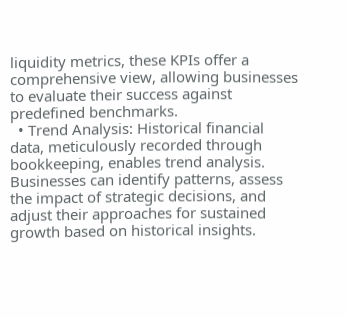liquidity metrics, these KPIs offer a comprehensive view, allowing businesses to evaluate their success against predefined benchmarks.
  • Trend Analysis: Historical financial data, meticulously recorded through bookkeeping, enables trend analysis. Businesses can identify patterns, assess the impact of strategic decisions, and adjust their approaches for sustained growth based on historical insights.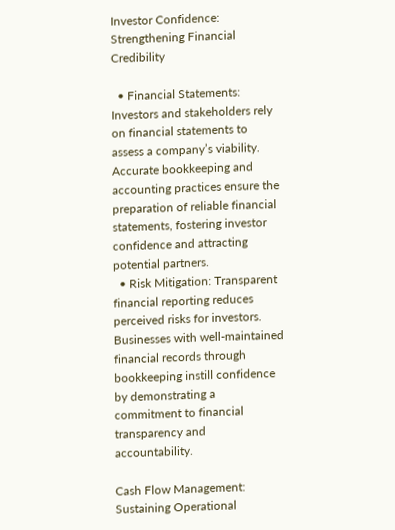Investor Confidence: Strengthening Financial Credibility

  • Financial Statements: Investors and stakeholders rely on financial statements to assess a company’s viability. Accurate bookkeeping and accounting practices ensure the preparation of reliable financial statements, fostering investor confidence and attracting potential partners.
  • Risk Mitigation: Transparent financial reporting reduces perceived risks for investors. Businesses with well-maintained financial records through bookkeeping instill confidence by demonstrating a commitment to financial transparency and accountability.

Cash Flow Management: Sustaining Operational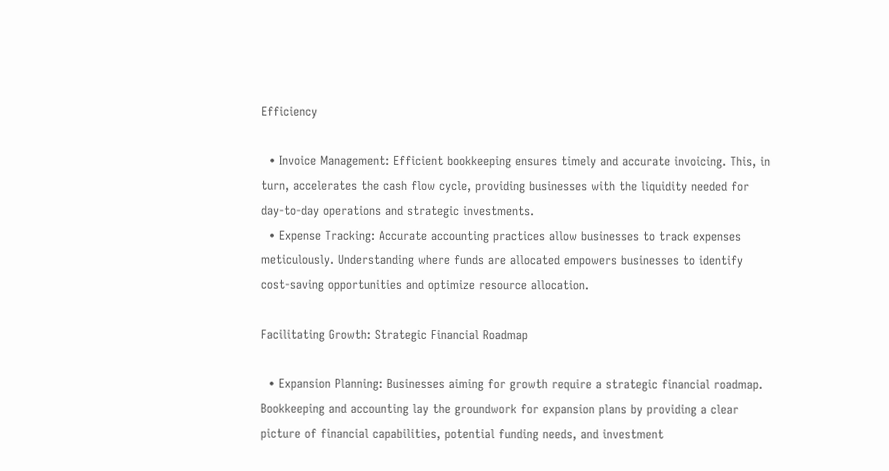Efficiency

  • Invoice Management: Efficient bookkeeping ensures timely and accurate invoicing. This, in turn, accelerates the cash flow cycle, providing businesses with the liquidity needed for day-to-day operations and strategic investments.
  • Expense Tracking: Accurate accounting practices allow businesses to track expenses meticulously. Understanding where funds are allocated empowers businesses to identify cost-saving opportunities and optimize resource allocation.

Facilitating Growth: Strategic Financial Roadmap

  • Expansion Planning: Businesses aiming for growth require a strategic financial roadmap. Bookkeeping and accounting lay the groundwork for expansion plans by providing a clear picture of financial capabilities, potential funding needs, and investment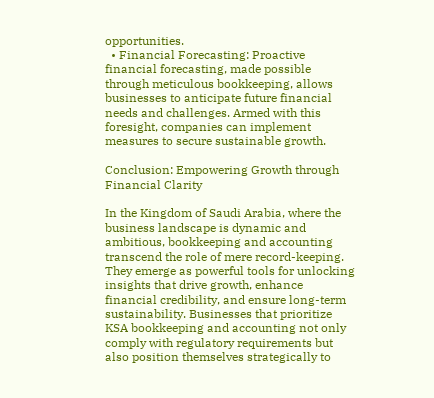opportunities.
  • Financial Forecasting: Proactive financial forecasting, made possible through meticulous bookkeeping, allows businesses to anticipate future financial needs and challenges. Armed with this foresight, companies can implement measures to secure sustainable growth.

Conclusion: Empowering Growth through Financial Clarity

In the Kingdom of Saudi Arabia, where the business landscape is dynamic and ambitious, bookkeeping and accounting transcend the role of mere record-keeping. They emerge as powerful tools for unlocking insights that drive growth, enhance financial credibility, and ensure long-term sustainability. Businesses that prioritize KSA bookkeeping and accounting not only comply with regulatory requirements but also position themselves strategically to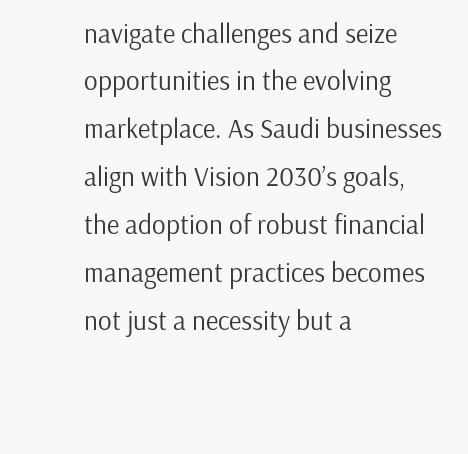navigate challenges and seize opportunities in the evolving marketplace. As Saudi businesses align with Vision 2030’s goals, the adoption of robust financial management practices becomes not just a necessity but a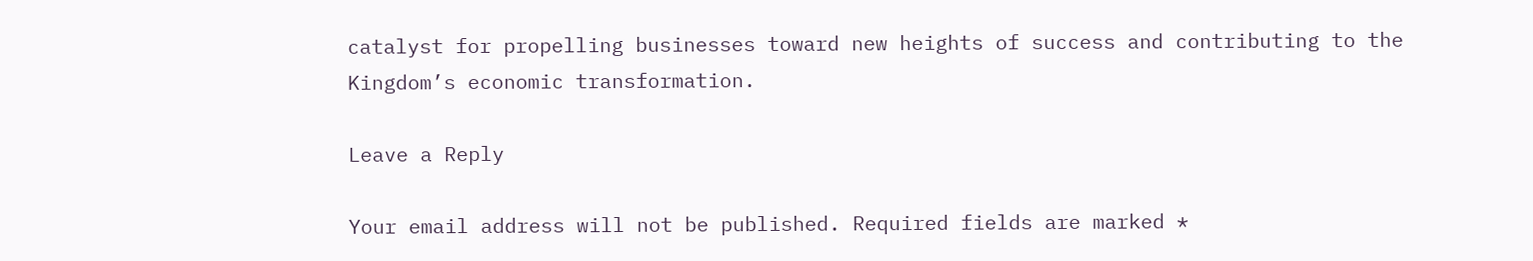catalyst for propelling businesses toward new heights of success and contributing to the Kingdom’s economic transformation.

Leave a Reply

Your email address will not be published. Required fields are marked *